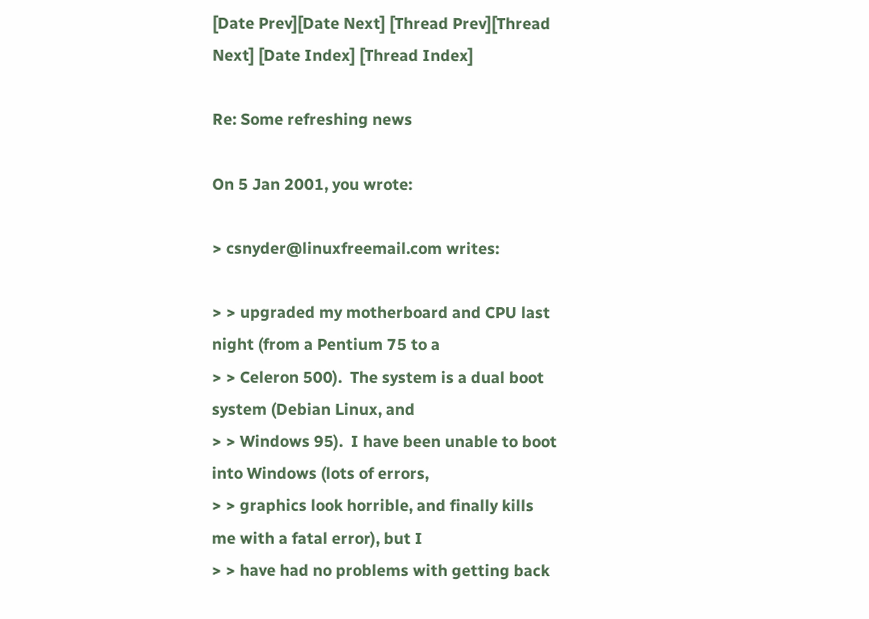[Date Prev][Date Next] [Thread Prev][Thread Next] [Date Index] [Thread Index]

Re: Some refreshing news

On 5 Jan 2001, you wrote:

> csnyder@linuxfreemail.com writes:

> > upgraded my motherboard and CPU last night (from a Pentium 75 to a
> > Celeron 500).  The system is a dual boot system (Debian Linux, and
> > Windows 95).  I have been unable to boot into Windows (lots of errors,
> > graphics look horrible, and finally kills me with a fatal error), but I
> > have had no problems with getting back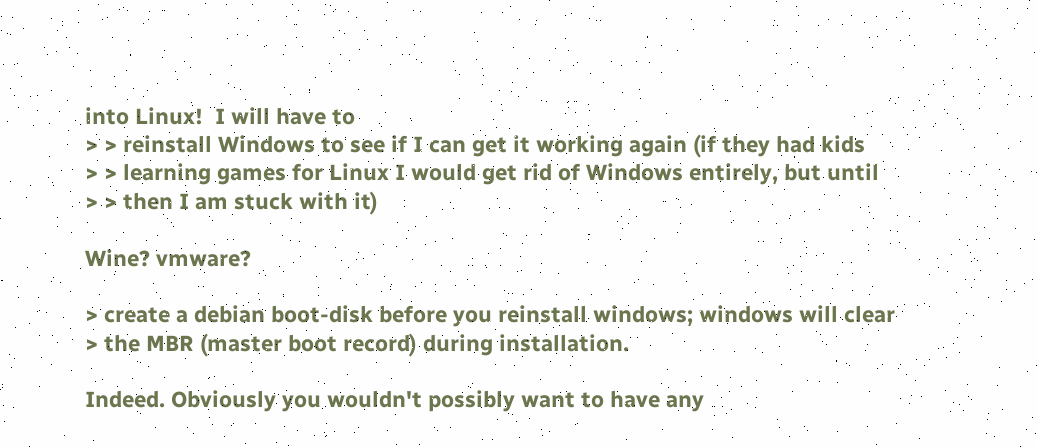into Linux!  I will have to
> > reinstall Windows to see if I can get it working again (if they had kids
> > learning games for Linux I would get rid of Windows entirely, but until
> > then I am stuck with it)

Wine? vmware?

> create a debian boot-disk before you reinstall windows; windows will clear
> the MBR (master boot record) during installation.

Indeed. Obviously you wouldn't possibly want to have any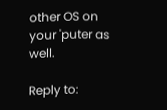other OS on
your 'puter as well.

Reply to: